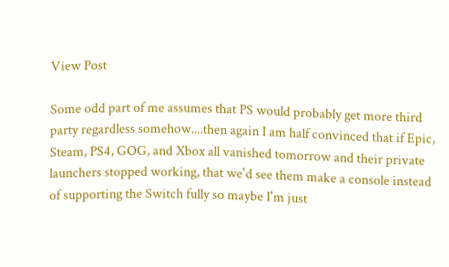View Post

Some odd part of me assumes that PS would probably get more third party regardless somehow....then again I am half convinced that if Epic, Steam, PS4, GOG, and Xbox all vanished tomorrow and their private launchers stopped working, that we'd see them make a console instead of supporting the Switch fully so maybe I'm just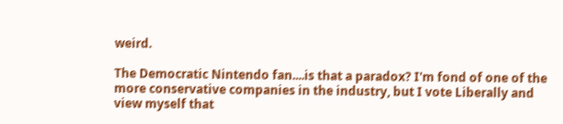weird.

The Democratic Nintendo fan....is that a paradox? I'm fond of one of the more conservative companies in the industry, but I vote Liberally and view myself that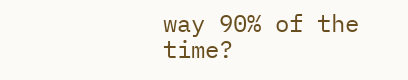way 90% of the time?